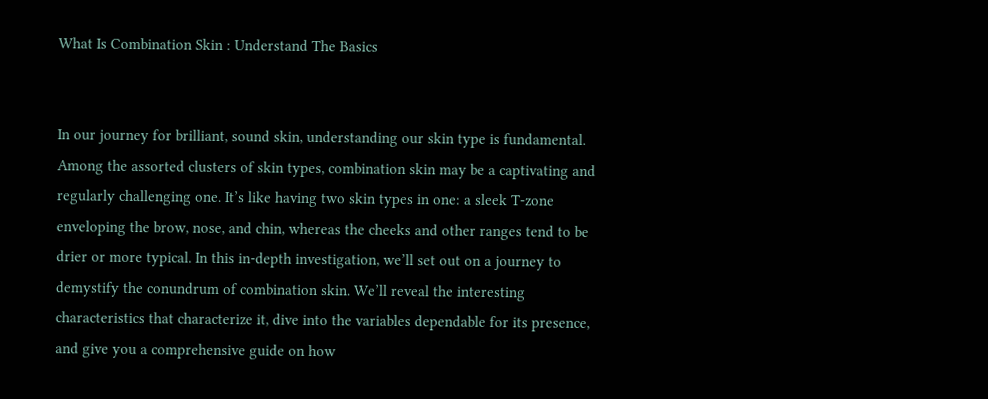What Is Combination Skin : Understand The Basics


In our journey for brilliant, sound skin, understanding our skin type is fundamental. Among the assorted clusters of skin types, combination skin may be a captivating and regularly challenging one. It’s like having two skin types in one: a sleek T-zone enveloping the brow, nose, and chin, whereas the cheeks and other ranges tend to be drier or more typical. In this in-depth investigation, we’ll set out on a journey to demystify the conundrum of combination skin. We’ll reveal the interesting characteristics that characterize it, dive into the variables dependable for its presence, and give you a comprehensive guide on how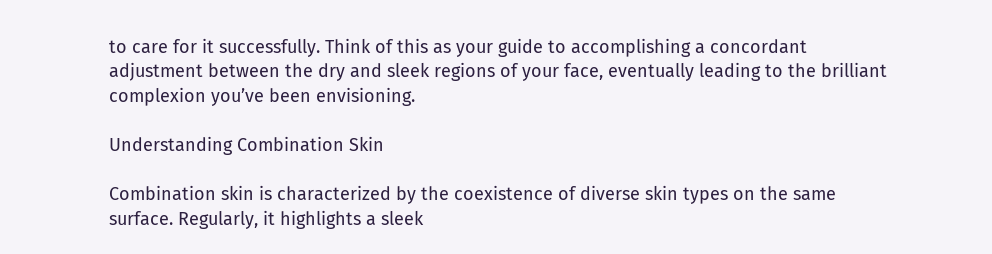to care for it successfully. Think of this as your guide to accomplishing a concordant adjustment between the dry and sleek regions of your face, eventually leading to the brilliant complexion you’ve been envisioning.

Understanding Combination Skin

Combination skin is characterized by the coexistence of diverse skin types on the same surface. Regularly, it highlights a sleek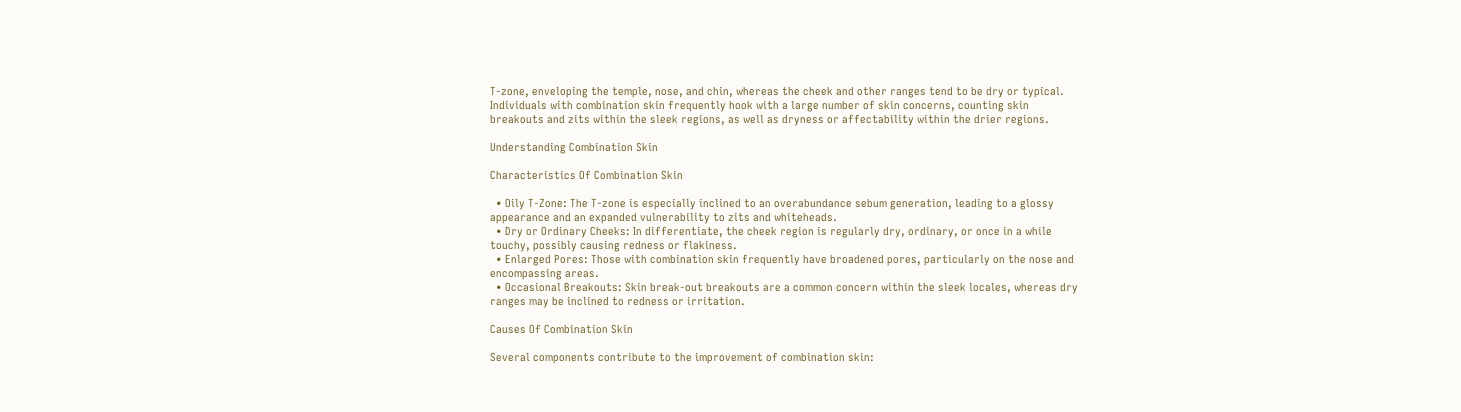T-zone, enveloping the temple, nose, and chin, whereas the cheek and other ranges tend to be dry or typical. Individuals with combination skin frequently hook with a large number of skin concerns, counting skin breakouts and zits within the sleek regions, as well as dryness or affectability within the drier regions.

Understanding Combination Skin

Characteristics Of Combination Skin

  • Oily T-Zone: The T-zone is especially inclined to an overabundance sebum generation, leading to a glossy appearance and an expanded vulnerability to zits and whiteheads.
  • Dry or Ordinary Cheeks: In differentiate, the cheek region is regularly dry, ordinary, or once in a while touchy, possibly causing redness or flakiness.
  • Enlarged Pores: Those with combination skin frequently have broadened pores, particularly on the nose and encompassing areas.
  • Occasional Breakouts: Skin break-out breakouts are a common concern within the sleek locales, whereas dry ranges may be inclined to redness or irritation.

Causes Of Combination Skin

Several components contribute to the improvement of combination skin: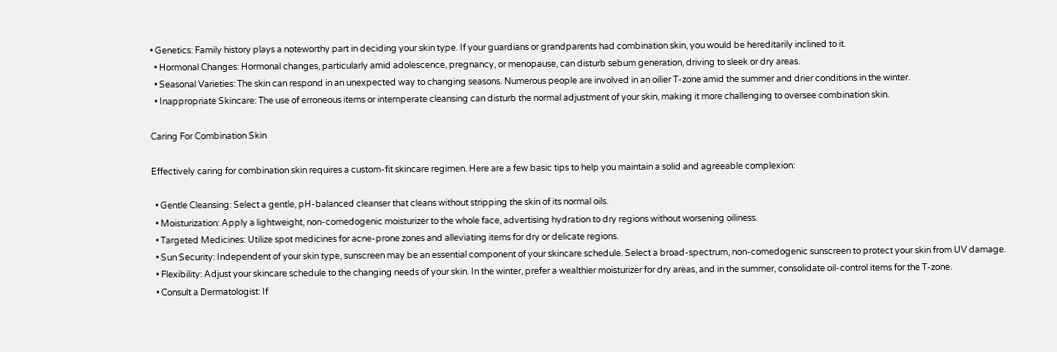• Genetics: Family history plays a noteworthy part in deciding your skin type. If your guardians or grandparents had combination skin, you would be hereditarily inclined to it.
  • Hormonal Changes: Hormonal changes, particularly amid adolescence, pregnancy, or menopause, can disturb sebum generation, driving to sleek or dry areas.
  • Seasonal Varieties: The skin can respond in an unexpected way to changing seasons. Numerous people are involved in an oilier T-zone amid the summer and drier conditions in the winter.
  • Inappropriate Skincare: The use of erroneous items or intemperate cleansing can disturb the normal adjustment of your skin, making it more challenging to oversee combination skin.

Caring For Combination Skin

Effectively caring for combination skin requires a custom-fit skincare regimen. Here are a few basic tips to help you maintain a solid and agreeable complexion:

  • Gentle Cleansing: Select a gentle, pH-balanced cleanser that cleans without stripping the skin of its normal oils.
  • Moisturization: Apply a lightweight, non-comedogenic moisturizer to the whole face, advertising hydration to dry regions without worsening oiliness.
  • Targeted Medicines: Utilize spot medicines for acne-prone zones and alleviating items for dry or delicate regions.
  • Sun Security: Independent of your skin type, sunscreen may be an essential component of your skincare schedule. Select a broad-spectrum, non-comedogenic sunscreen to protect your skin from UV damage.
  • Flexibility: Adjust your skincare schedule to the changing needs of your skin. In the winter, prefer a wealthier moisturizer for dry areas, and in the summer, consolidate oil-control items for the T-zone.
  • Consult a Dermatologist: If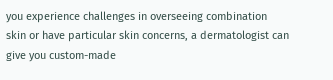you experience challenges in overseeing combination skin or have particular skin concerns, a dermatologist can give you custom-made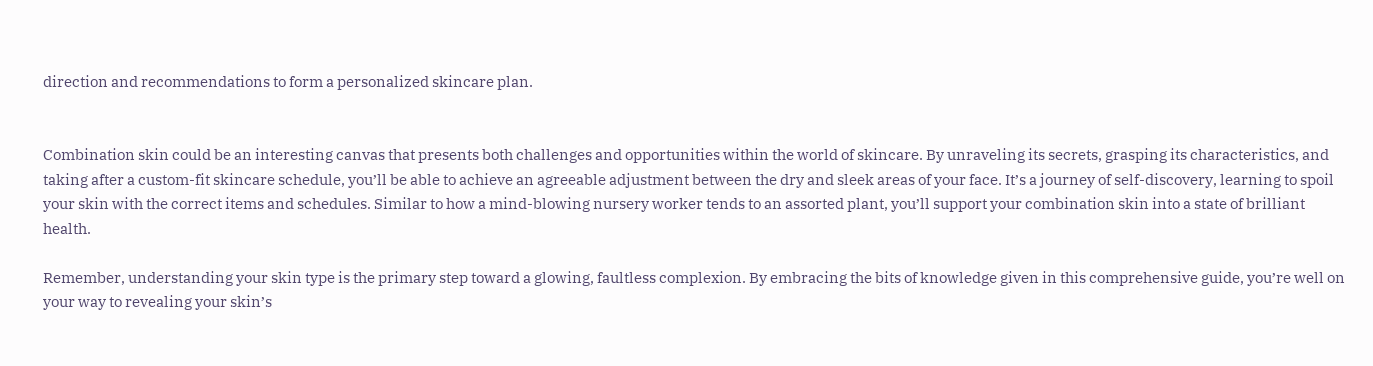direction and recommendations to form a personalized skincare plan.


Combination skin could be an interesting canvas that presents both challenges and opportunities within the world of skincare. By unraveling its secrets, grasping its characteristics, and taking after a custom-fit skincare schedule, you’ll be able to achieve an agreeable adjustment between the dry and sleek areas of your face. It’s a journey of self-discovery, learning to spoil your skin with the correct items and schedules. Similar to how a mind-blowing nursery worker tends to an assorted plant, you’ll support your combination skin into a state of brilliant health.

Remember, understanding your skin type is the primary step toward a glowing, faultless complexion. By embracing the bits of knowledge given in this comprehensive guide, you’re well on your way to revealing your skin’s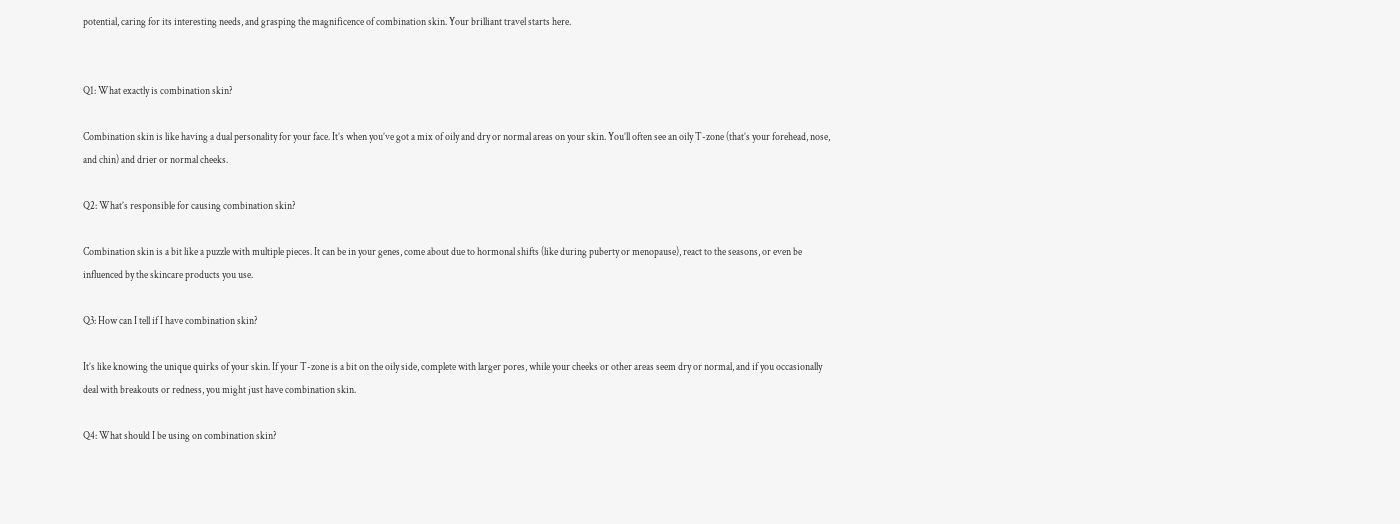potential, caring for its interesting needs, and grasping the magnificence of combination skin. Your brilliant travel starts here.


Q1: What exactly is combination skin?

Combination skin is like having a dual personality for your face. It’s when you’ve got a mix of oily and dry or normal areas on your skin. You’ll often see an oily T-zone (that’s your forehead, nose, and chin) and drier or normal cheeks.

Q2: What’s responsible for causing combination skin?

Combination skin is a bit like a puzzle with multiple pieces. It can be in your genes, come about due to hormonal shifts (like during puberty or menopause), react to the seasons, or even be influenced by the skincare products you use.

Q3: How can I tell if I have combination skin?

It’s like knowing the unique quirks of your skin. If your T-zone is a bit on the oily side, complete with larger pores, while your cheeks or other areas seem dry or normal, and if you occasionally deal with breakouts or redness, you might just have combination skin.

Q4: What should I be using on combination skin?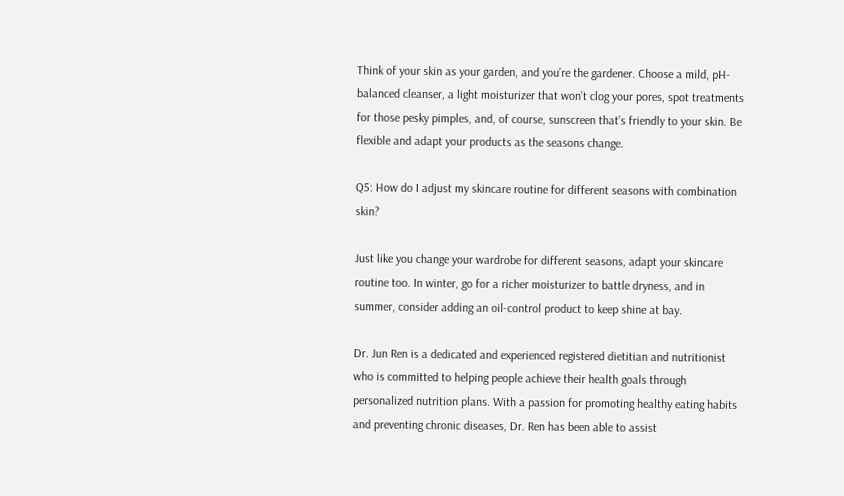Think of your skin as your garden, and you’re the gardener. Choose a mild, pH-balanced cleanser, a light moisturizer that won’t clog your pores, spot treatments for those pesky pimples, and, of course, sunscreen that’s friendly to your skin. Be flexible and adapt your products as the seasons change.

Q5: How do I adjust my skincare routine for different seasons with combination skin?

Just like you change your wardrobe for different seasons, adapt your skincare routine too. In winter, go for a richer moisturizer to battle dryness, and in summer, consider adding an oil-control product to keep shine at bay.

Dr. Jun Ren is a dedicated and experienced registered dietitian and nutritionist who is committed to helping people achieve their health goals through personalized nutrition plans. With a passion for promoting healthy eating habits and preventing chronic diseases, Dr. Ren has been able to assist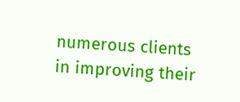numerous clients in improving their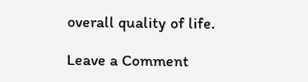overall quality of life.

Leave a Comment